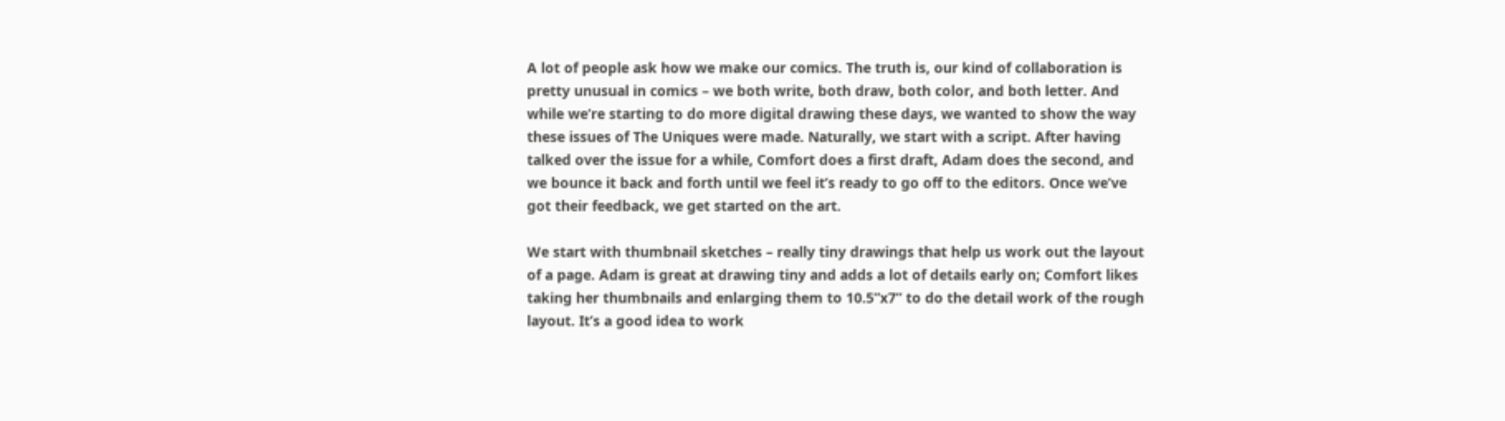A lot of people ask how we make our comics. The truth is, our kind of collaboration is pretty unusual in comics – we both write, both draw, both color, and both letter. And while we’re starting to do more digital drawing these days, we wanted to show the way these issues of The Uniques were made. Naturally, we start with a script. After having talked over the issue for a while, Comfort does a first draft, Adam does the second, and we bounce it back and forth until we feel it’s ready to go off to the editors. Once we’ve got their feedback, we get started on the art.

We start with thumbnail sketches – really tiny drawings that help us work out the layout of a page. Adam is great at drawing tiny and adds a lot of details early on; Comfort likes taking her thumbnails and enlarging them to 10.5”x7” to do the detail work of the rough layout. It’s a good idea to work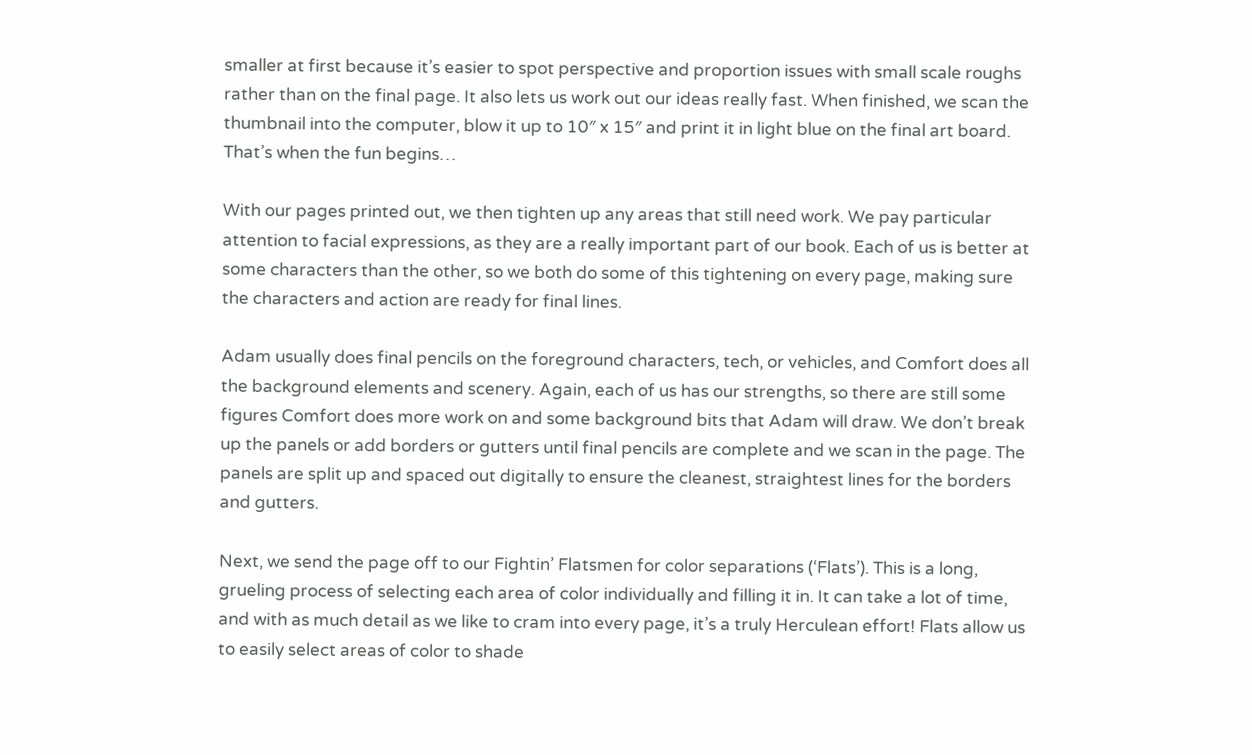smaller at first because it’s easier to spot perspective and proportion issues with small scale roughs rather than on the final page. It also lets us work out our ideas really fast. When finished, we scan the thumbnail into the computer, blow it up to 10″ x 15″ and print it in light blue on the final art board. That’s when the fun begins…

With our pages printed out, we then tighten up any areas that still need work. We pay particular attention to facial expressions, as they are a really important part of our book. Each of us is better at some characters than the other, so we both do some of this tightening on every page, making sure the characters and action are ready for final lines.

Adam usually does final pencils on the foreground characters, tech, or vehicles, and Comfort does all the background elements and scenery. Again, each of us has our strengths, so there are still some figures Comfort does more work on and some background bits that Adam will draw. We don’t break up the panels or add borders or gutters until final pencils are complete and we scan in the page. The panels are split up and spaced out digitally to ensure the cleanest, straightest lines for the borders and gutters.

Next, we send the page off to our Fightin’ Flatsmen for color separations (‘Flats’). This is a long, grueling process of selecting each area of color individually and filling it in. It can take a lot of time, and with as much detail as we like to cram into every page, it’s a truly Herculean effort! Flats allow us to easily select areas of color to shade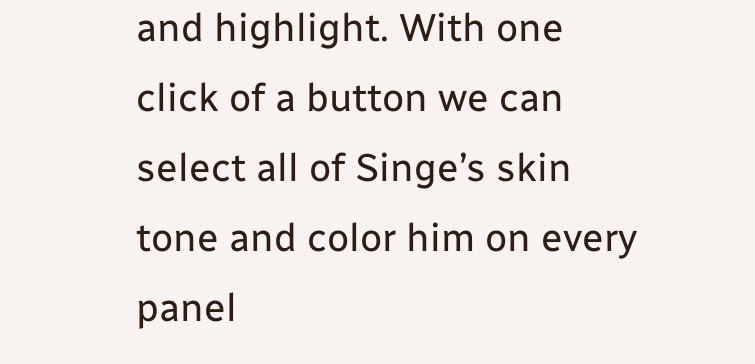and highlight. With one click of a button we can select all of Singe’s skin tone and color him on every panel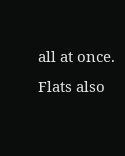all at once. Flats also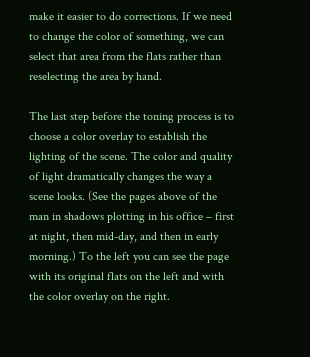make it easier to do corrections. If we need to change the color of something, we can select that area from the flats rather than reselecting the area by hand.

The last step before the toning process is to choose a color overlay to establish the lighting of the scene. The color and quality of light dramatically changes the way a scene looks. (See the pages above of the man in shadows plotting in his office – first at night, then mid-day, and then in early morning.) To the left you can see the page with its original flats on the left and with the color overlay on the right.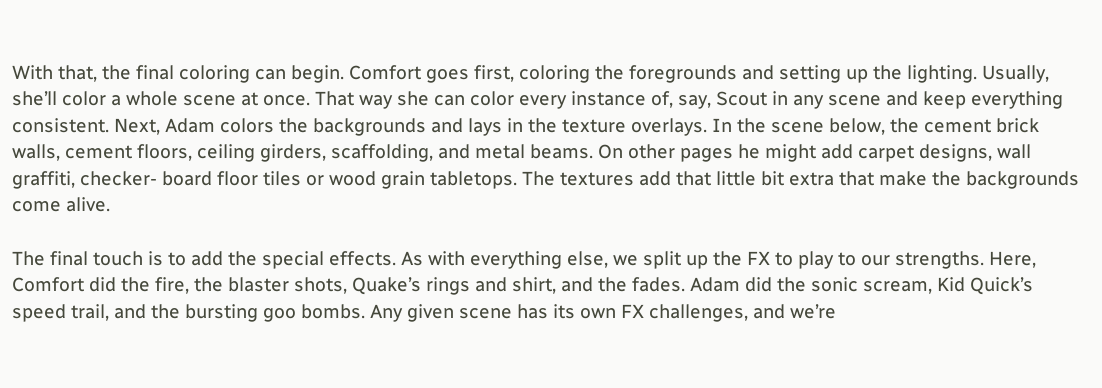With that, the final coloring can begin. Comfort goes first, coloring the foregrounds and setting up the lighting. Usually, she’ll color a whole scene at once. That way she can color every instance of, say, Scout in any scene and keep everything consistent. Next, Adam colors the backgrounds and lays in the texture overlays. In the scene below, the cement brick walls, cement floors, ceiling girders, scaffolding, and metal beams. On other pages he might add carpet designs, wall graffiti, checker- board floor tiles or wood grain tabletops. The textures add that little bit extra that make the backgrounds come alive.

The final touch is to add the special effects. As with everything else, we split up the FX to play to our strengths. Here, Comfort did the fire, the blaster shots, Quake’s rings and shirt, and the fades. Adam did the sonic scream, Kid Quick’s speed trail, and the bursting goo bombs. Any given scene has its own FX challenges, and we’re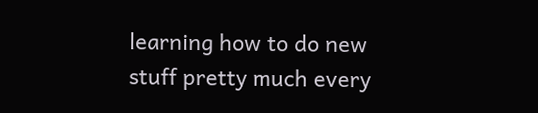learning how to do new stuff pretty much every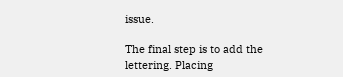issue.

The final step is to add the lettering. Placing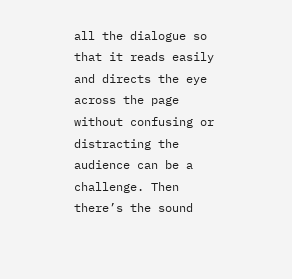all the dialogue so that it reads easily and directs the eye across the page without confusing or distracting the audience can be a challenge. Then there’s the sound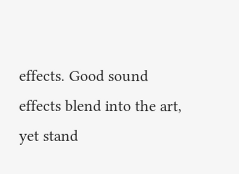effects. Good sound effects blend into the art, yet stand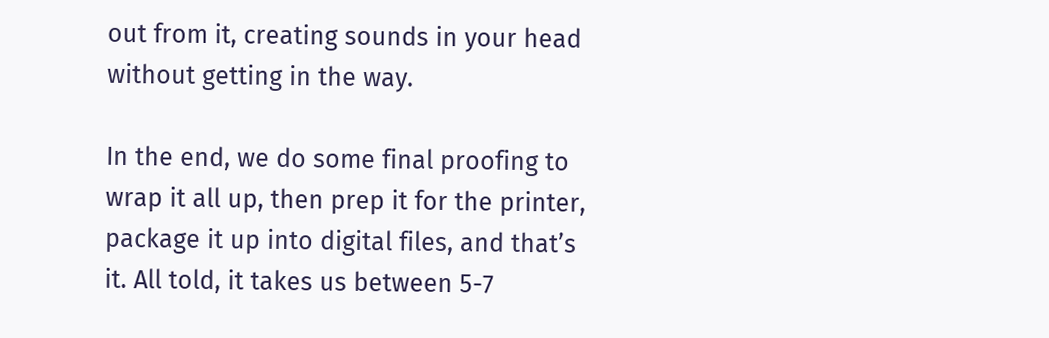out from it, creating sounds in your head without getting in the way.

In the end, we do some final proofing to wrap it all up, then prep it for the printer, package it up into digital files, and that’s it. All told, it takes us between 5-7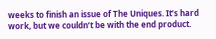weeks to finish an issue of The Uniques. It’s hard work, but we couldn’t be with the end product.